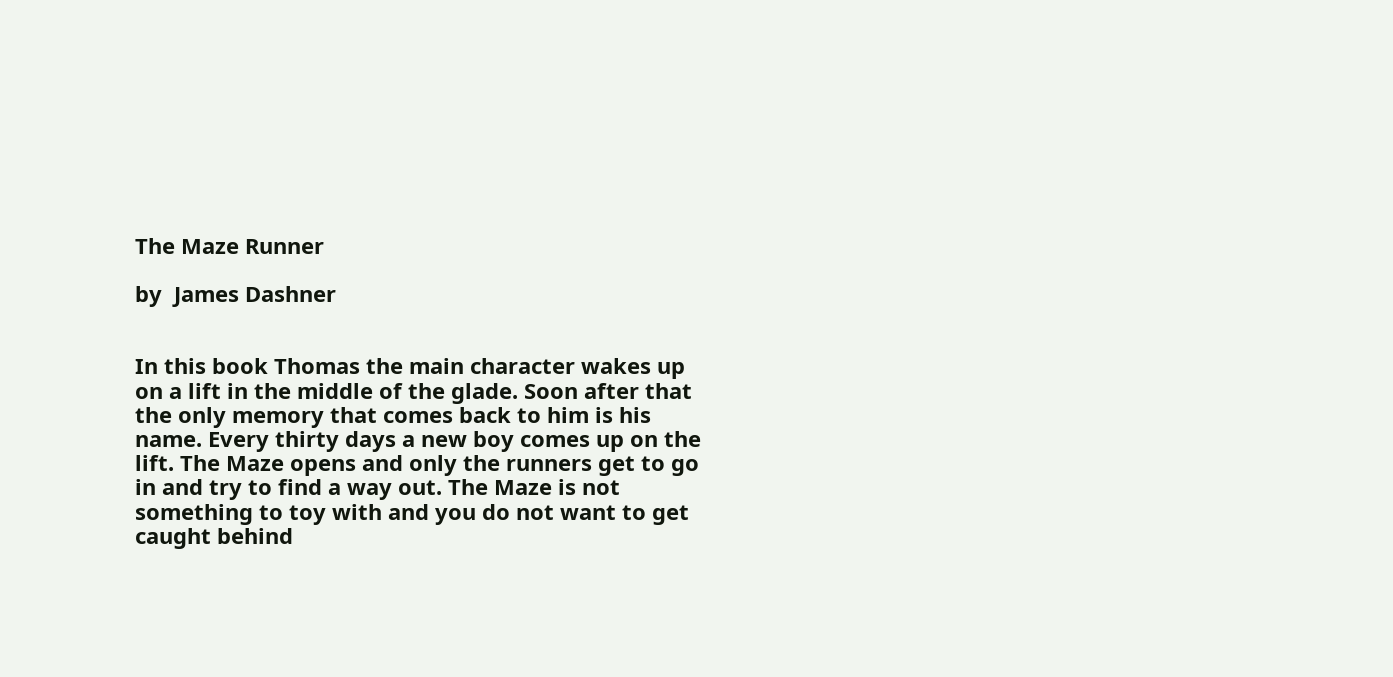The Maze Runner

by  James Dashner


In this book Thomas the main character wakes up on a lift in the middle of the glade. Soon after that the only memory that comes back to him is his name. Every thirty days a new boy comes up on the lift. The Maze opens and only the runners get to go in and try to find a way out. The Maze is not something to toy with and you do not want to get caught behind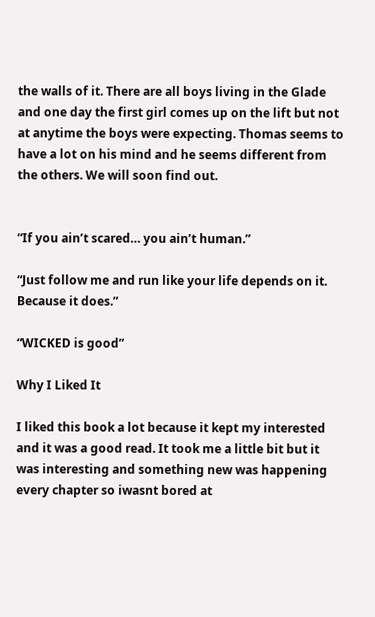the walls of it. There are all boys living in the Glade and one day the first girl comes up on the lift but not at anytime the boys were expecting. Thomas seems to have a lot on his mind and he seems different from the others. We will soon find out.


“If you ain’t scared… you ain’t human.”

“Just follow me and run like your life depends on it. Because it does.”

“WICKED is good”

Why I Liked It

I liked this book a lot because it kept my interested and it was a good read. It took me a little bit but it was interesting and something new was happening every chapter so iwasnt bored at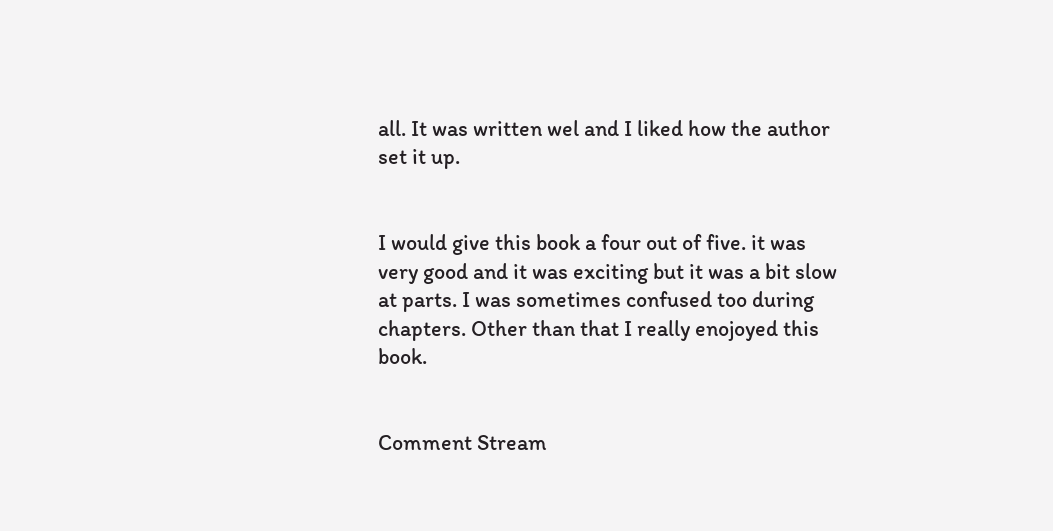all. It was written wel and I liked how the author set it up.


I would give this book a four out of five. it was very good and it was exciting but it was a bit slow at parts. I was sometimes confused too during chapters. Other than that I really enojoyed this book.


Comment Stream